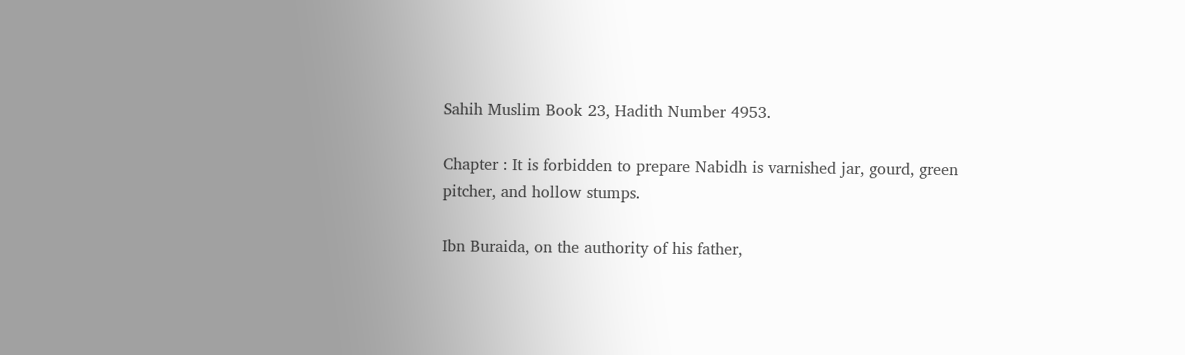Sahih Muslim Book 23, Hadith Number 4953.

Chapter : It is forbidden to prepare Nabidh is varnished jar, gourd, green pitcher, and hollow stumps.

Ibn Buraida, on the authority of his father,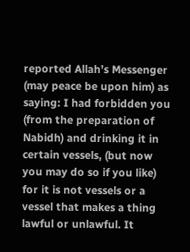reported Allah’s Messenger (may peace be upon him) as saying: I had forbidden you (from the preparation of Nabidh) and drinking it in certain vessels, (but now you may do so if you like) for it is not vessels or a vessel that makes a thing lawful or unlawful. It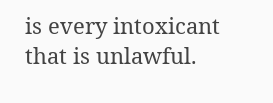is every intoxicant that is unlawful.